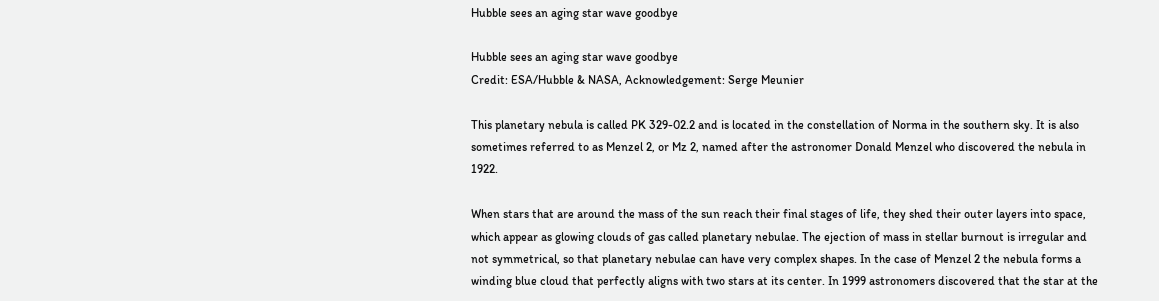Hubble sees an aging star wave goodbye

Hubble sees an aging star wave goodbye
Credit: ESA/Hubble & NASA, Acknowledgement: Serge Meunier

This planetary nebula is called PK 329-02.2 and is located in the constellation of Norma in the southern sky. It is also sometimes referred to as Menzel 2, or Mz 2, named after the astronomer Donald Menzel who discovered the nebula in 1922.

When stars that are around the mass of the sun reach their final stages of life, they shed their outer layers into space, which appear as glowing clouds of gas called planetary nebulae. The ejection of mass in stellar burnout is irregular and not symmetrical, so that planetary nebulae can have very complex shapes. In the case of Menzel 2 the nebula forms a winding blue cloud that perfectly aligns with two stars at its center. In 1999 astronomers discovered that the star at the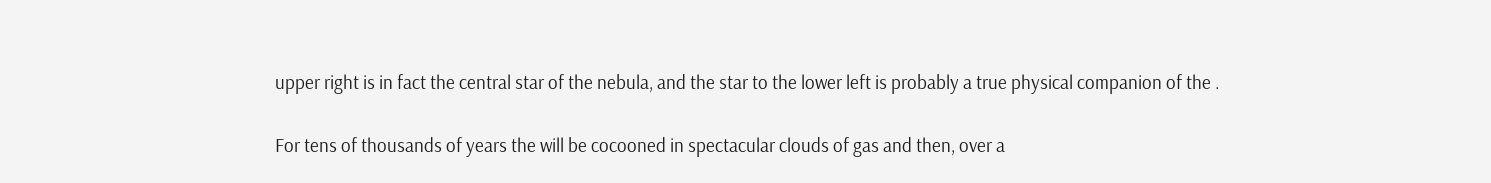upper right is in fact the central star of the nebula, and the star to the lower left is probably a true physical companion of the .

For tens of thousands of years the will be cocooned in spectacular clouds of gas and then, over a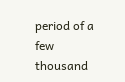period of a few thousand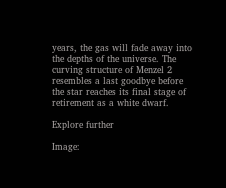years, the gas will fade away into the depths of the universe. The curving structure of Menzel 2 resembles a last goodbye before the star reaches its final stage of retirement as a white dwarf.

Explore further

Image: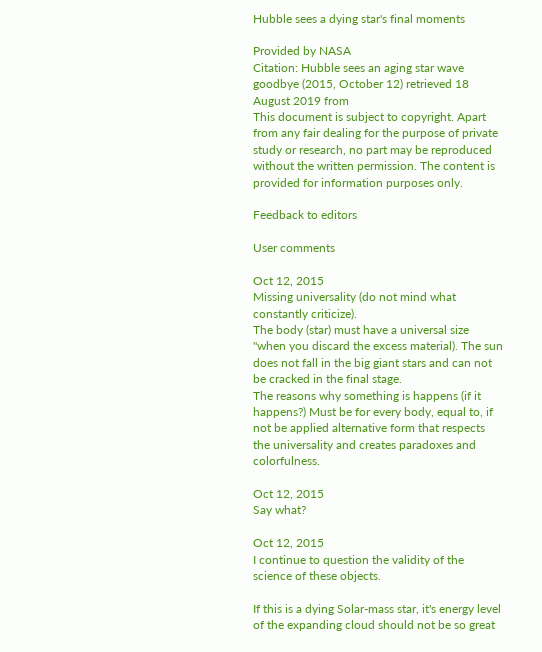Hubble sees a dying star's final moments

Provided by NASA
Citation: Hubble sees an aging star wave goodbye (2015, October 12) retrieved 18 August 2019 from
This document is subject to copyright. Apart from any fair dealing for the purpose of private study or research, no part may be reproduced without the written permission. The content is provided for information purposes only.

Feedback to editors

User comments

Oct 12, 2015
Missing universality (do not mind what constantly criticize).
The body (star) must have a universal size "when you discard the excess material). The sun does not fall in the big giant stars and can not be cracked in the final stage.
The reasons why something is happens (if it happens?) Must be for every body, equal to, if not be applied alternative form that respects the universality and creates paradoxes and colorfulness.

Oct 12, 2015
Say what?

Oct 12, 2015
I continue to question the validity of the science of these objects.

If this is a dying Solar-mass star, it's energy level of the expanding cloud should not be so great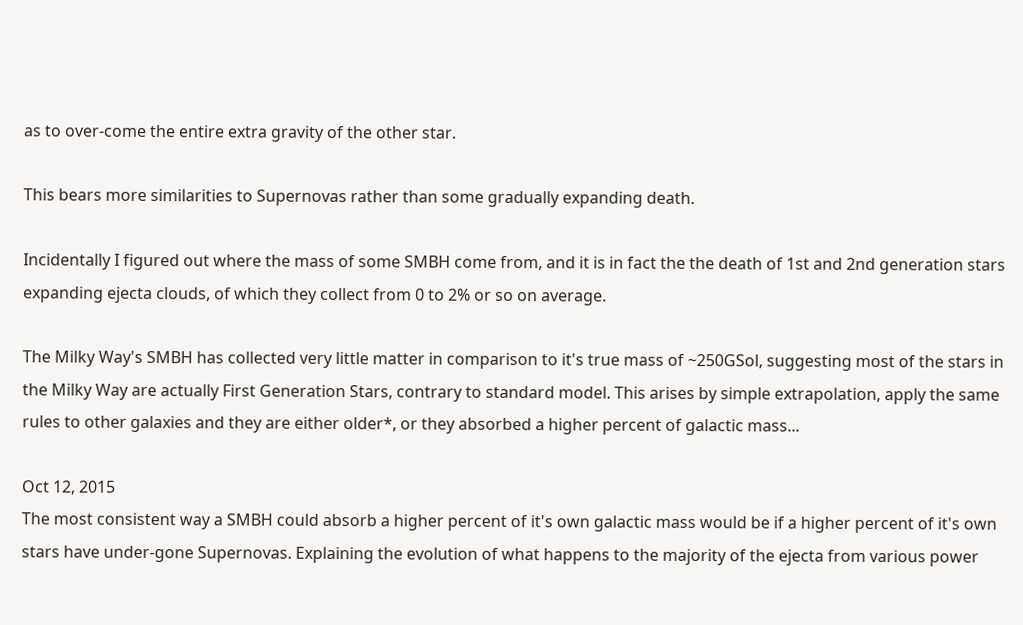as to over-come the entire extra gravity of the other star.

This bears more similarities to Supernovas rather than some gradually expanding death.

Incidentally I figured out where the mass of some SMBH come from, and it is in fact the the death of 1st and 2nd generation stars expanding ejecta clouds, of which they collect from 0 to 2% or so on average.

The Milky Way's SMBH has collected very little matter in comparison to it's true mass of ~250GSol, suggesting most of the stars in the Milky Way are actually First Generation Stars, contrary to standard model. This arises by simple extrapolation, apply the same rules to other galaxies and they are either older*, or they absorbed a higher percent of galactic mass...

Oct 12, 2015
The most consistent way a SMBH could absorb a higher percent of it's own galactic mass would be if a higher percent of it's own stars have under-gone Supernovas. Explaining the evolution of what happens to the majority of the ejecta from various power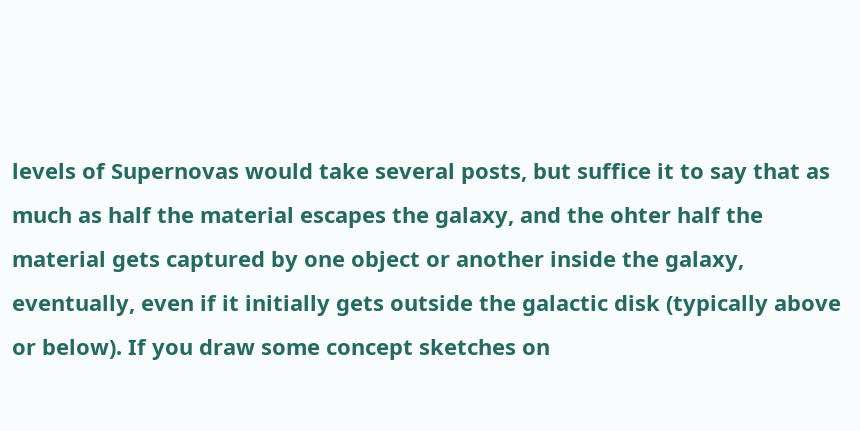levels of Supernovas would take several posts, but suffice it to say that as much as half the material escapes the galaxy, and the ohter half the material gets captured by one object or another inside the galaxy, eventually, even if it initially gets outside the galactic disk (typically above or below). If you draw some concept sketches on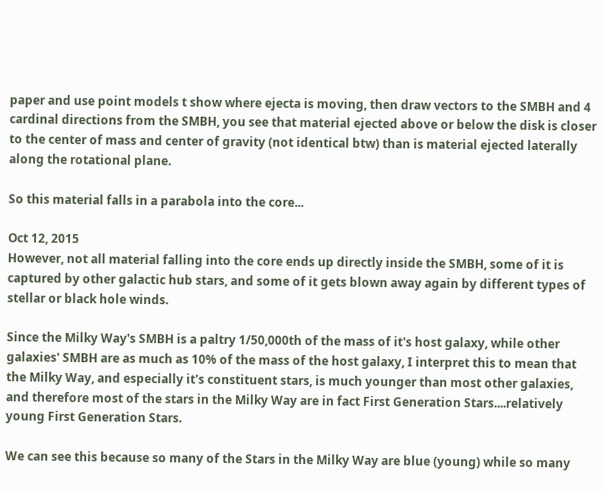paper and use point models t show where ejecta is moving, then draw vectors to the SMBH and 4 cardinal directions from the SMBH, you see that material ejected above or below the disk is closer to the center of mass and center of gravity (not identical btw) than is material ejected laterally along the rotational plane.

So this material falls in a parabola into the core...

Oct 12, 2015
However, not all material falling into the core ends up directly inside the SMBH, some of it is captured by other galactic hub stars, and some of it gets blown away again by different types of stellar or black hole winds.

Since the Milky Way's SMBH is a paltry 1/50,000th of the mass of it's host galaxy, while other galaxies' SMBH are as much as 10% of the mass of the host galaxy, I interpret this to mean that the Milky Way, and especially it's constituent stars, is much younger than most other galaxies, and therefore most of the stars in the Milky Way are in fact First Generation Stars....relatively young First Generation Stars.

We can see this because so many of the Stars in the Milky Way are blue (young) while so many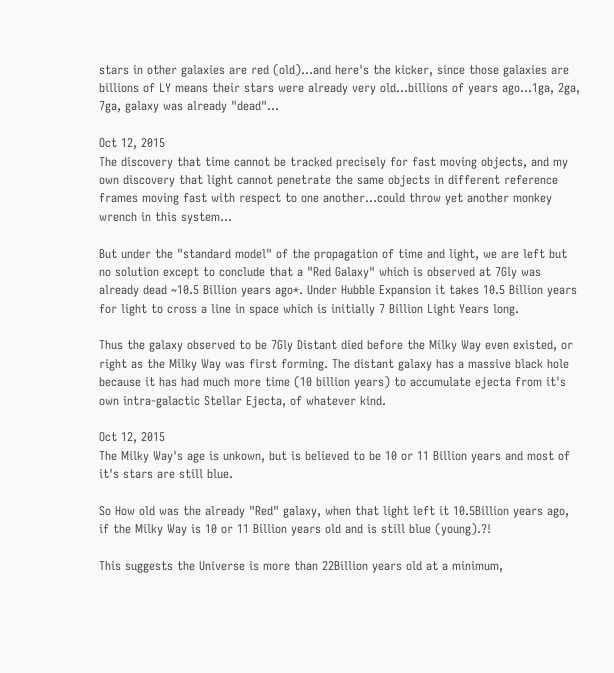stars in other galaxies are red (old)...and here's the kicker, since those galaxies are billions of LY means their stars were already very old...billions of years ago...1ga, 2ga, 7ga, galaxy was already "dead"...

Oct 12, 2015
The discovery that time cannot be tracked precisely for fast moving objects, and my own discovery that light cannot penetrate the same objects in different reference frames moving fast with respect to one another...could throw yet another monkey wrench in this system...

But under the "standard model" of the propagation of time and light, we are left but no solution except to conclude that a "Red Galaxy" which is observed at 7Gly was already dead ~10.5 Billion years ago*. Under Hubble Expansion it takes 10.5 Billion years for light to cross a line in space which is initially 7 Billion Light Years long.

Thus the galaxy observed to be 7Gly Distant died before the Milky Way even existed, or right as the Milky Way was first forming. The distant galaxy has a massive black hole because it has had much more time (10 billion years) to accumulate ejecta from it's own intra-galactic Stellar Ejecta, of whatever kind.

Oct 12, 2015
The Milky Way's age is unkown, but is believed to be 10 or 11 Billion years and most of it's stars are still blue.

So How old was the already "Red" galaxy, when that light left it 10.5Billion years ago, if the Milky Way is 10 or 11 Billion years old and is still blue (young).?!

This suggests the Universe is more than 22Billion years old at a minimum,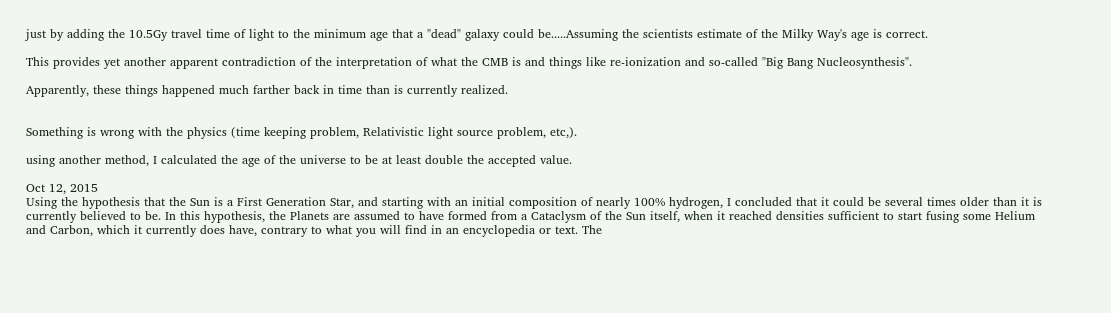just by adding the 10.5Gy travel time of light to the minimum age that a "dead" galaxy could be.....Assuming the scientists estimate of the Milky Way's age is correct.

This provides yet another apparent contradiction of the interpretation of what the CMB is and things like re-ionization and so-called "Big Bang Nucleosynthesis".

Apparently, these things happened much farther back in time than is currently realized.


Something is wrong with the physics (time keeping problem, Relativistic light source problem, etc,).

using another method, I calculated the age of the universe to be at least double the accepted value.

Oct 12, 2015
Using the hypothesis that the Sun is a First Generation Star, and starting with an initial composition of nearly 100% hydrogen, I concluded that it could be several times older than it is currently believed to be. In this hypothesis, the Planets are assumed to have formed from a Cataclysm of the Sun itself, when it reached densities sufficient to start fusing some Helium and Carbon, which it currently does have, contrary to what you will find in an encyclopedia or text. The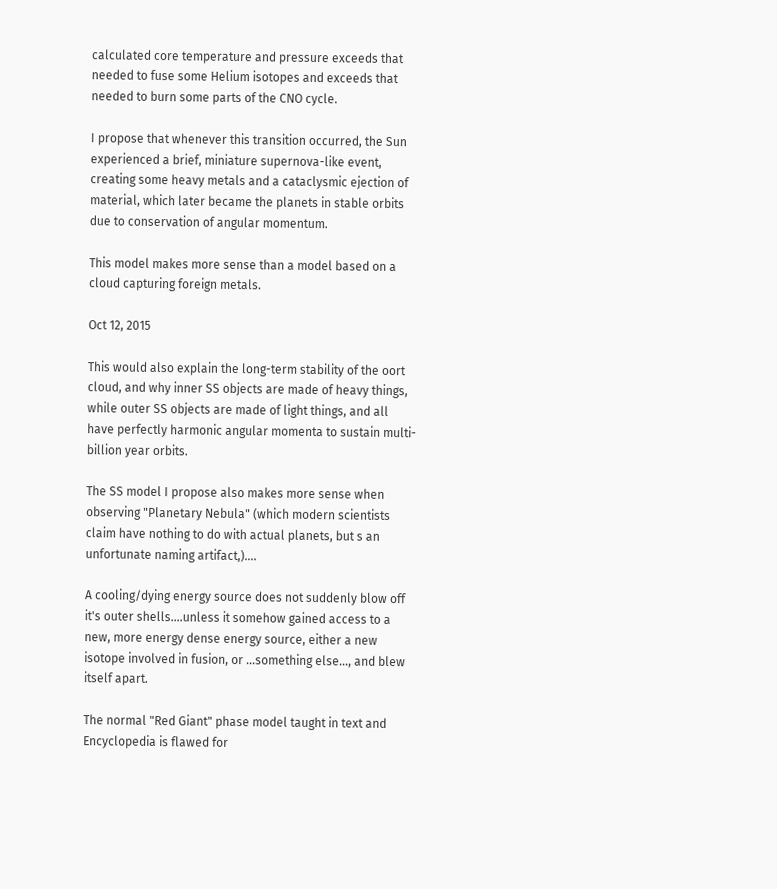calculated core temperature and pressure exceeds that needed to fuse some Helium isotopes and exceeds that needed to burn some parts of the CNO cycle.

I propose that whenever this transition occurred, the Sun experienced a brief, miniature supernova-like event, creating some heavy metals and a cataclysmic ejection of material, which later became the planets in stable orbits due to conservation of angular momentum.

This model makes more sense than a model based on a cloud capturing foreign metals.

Oct 12, 2015

This would also explain the long-term stability of the oort cloud, and why inner SS objects are made of heavy things, while outer SS objects are made of light things, and all have perfectly harmonic angular momenta to sustain multi-billion year orbits.

The SS model I propose also makes more sense when observing "Planetary Nebula" (which modern scientists claim have nothing to do with actual planets, but s an unfortunate naming artifact,)....

A cooling/dying energy source does not suddenly blow off it's outer shells....unless it somehow gained access to a new, more energy dense energy source, either a new isotope involved in fusion, or ...something else..., and blew itself apart.

The normal "Red Giant" phase model taught in text and Encyclopedia is flawed for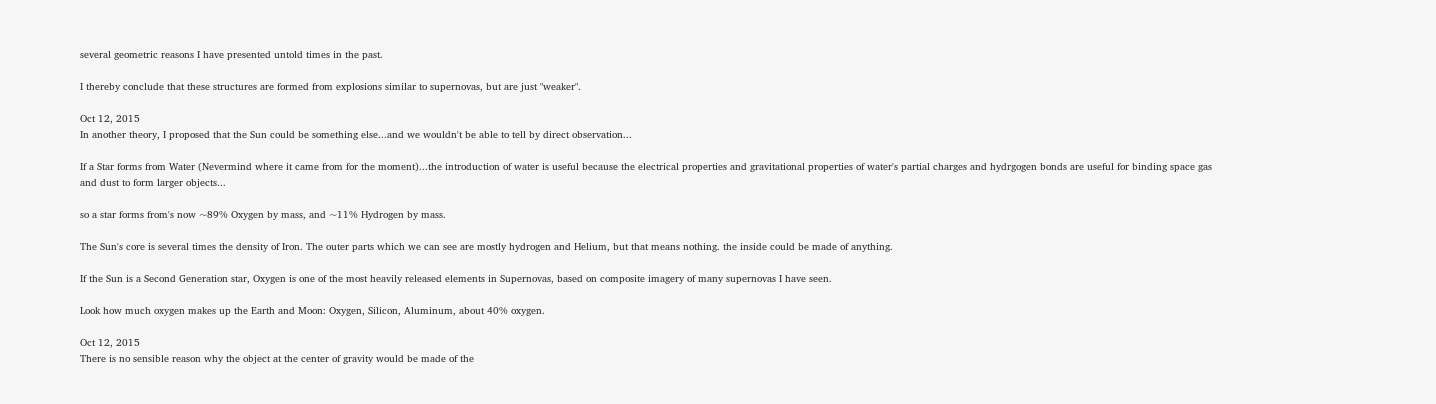several geometric reasons I have presented untold times in the past.

I thereby conclude that these structures are formed from explosions similar to supernovas, but are just "weaker".

Oct 12, 2015
In another theory, I proposed that the Sun could be something else...and we wouldn't be able to tell by direct observation...

If a Star forms from Water (Nevermind where it came from for the moment)...the introduction of water is useful because the electrical properties and gravitational properties of water's partial charges and hydrgogen bonds are useful for binding space gas and dust to form larger objects...

so a star forms from's now ~89% Oxygen by mass, and ~11% Hydrogen by mass.

The Sun's core is several times the density of Iron. The outer parts which we can see are mostly hydrogen and Helium, but that means nothing. the inside could be made of anything.

If the Sun is a Second Generation star, Oxygen is one of the most heavily released elements in Supernovas, based on composite imagery of many supernovas I have seen.

Look how much oxygen makes up the Earth and Moon: Oxygen, Silicon, Aluminum, about 40% oxygen.

Oct 12, 2015
There is no sensible reason why the object at the center of gravity would be made of the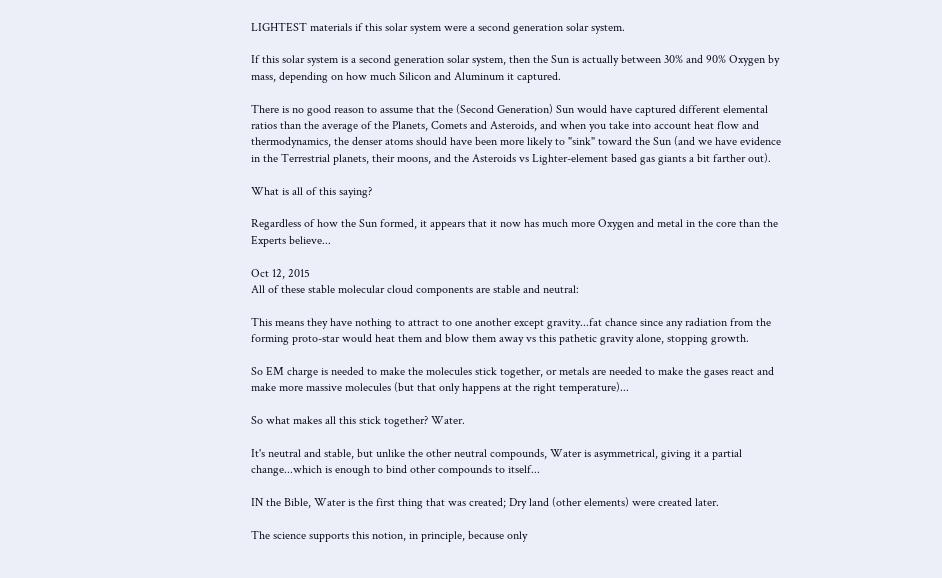LIGHTEST materials if this solar system were a second generation solar system.

If this solar system is a second generation solar system, then the Sun is actually between 30% and 90% Oxygen by mass, depending on how much Silicon and Aluminum it captured.

There is no good reason to assume that the (Second Generation) Sun would have captured different elemental ratios than the average of the Planets, Comets and Asteroids, and when you take into account heat flow and thermodynamics, the denser atoms should have been more likely to "sink" toward the Sun (and we have evidence in the Terrestrial planets, their moons, and the Asteroids vs Lighter-element based gas giants a bit farther out).

What is all of this saying?

Regardless of how the Sun formed, it appears that it now has much more Oxygen and metal in the core than the Experts believe...

Oct 12, 2015
All of these stable molecular cloud components are stable and neutral:

This means they have nothing to attract to one another except gravity...fat chance since any radiation from the forming proto-star would heat them and blow them away vs this pathetic gravity alone, stopping growth.

So EM charge is needed to make the molecules stick together, or metals are needed to make the gases react and make more massive molecules (but that only happens at the right temperature)...

So what makes all this stick together? Water.

It's neutral and stable, but unlike the other neutral compounds, Water is asymmetrical, giving it a partial change...which is enough to bind other compounds to itself...

IN the Bible, Water is the first thing that was created; Dry land (other elements) were created later.

The science supports this notion, in principle, because only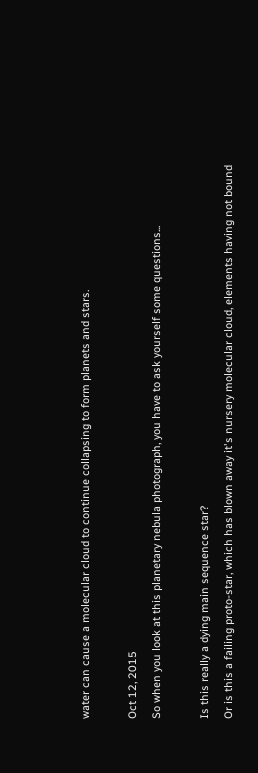water can cause a molecular cloud to continue collapsing to form planets and stars.

Oct 12, 2015
So when you look at this planetary nebula photograph, you have to ask yourself some questions...

Is this really a dying main sequence star?
Or is this a failing proto-star, which has blown away it's nursery molecular cloud, elements having not bound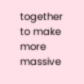together to make more massive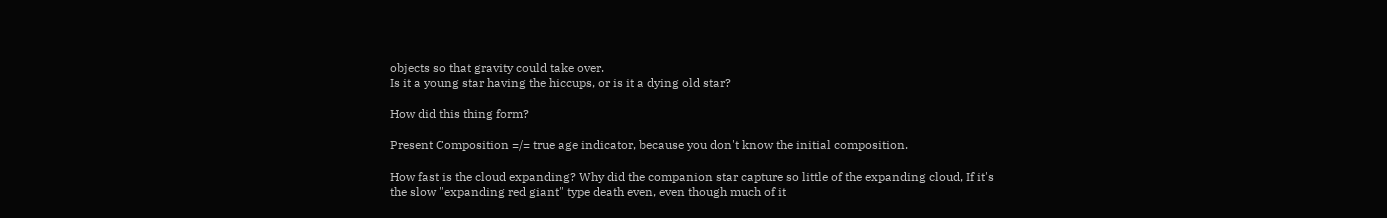objects so that gravity could take over.
Is it a young star having the hiccups, or is it a dying old star?

How did this thing form?

Present Composition =/= true age indicator, because you don't know the initial composition.

How fast is the cloud expanding? Why did the companion star capture so little of the expanding cloud, If it's the slow "expanding red giant" type death even, even though much of it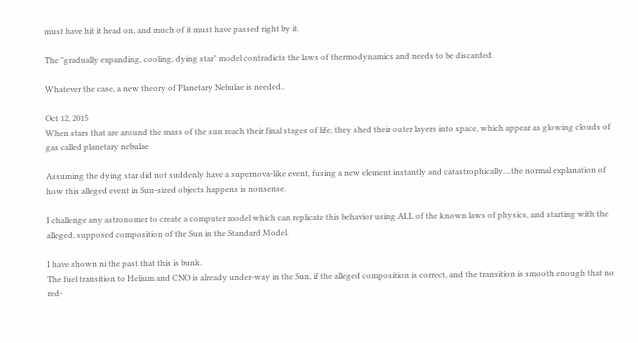must have hit it head on, and much of it must have passed right by it.

The "gradually expanding, cooling, dying star" model contradicts the laws of thermodynamics and needs to be discarded.

Whatever the case, a new theory of Planetary Nebulae is needed..

Oct 12, 2015
When stars that are around the mass of the sun reach their final stages of life, they shed their outer layers into space, which appear as glowing clouds of gas called planetary nebulae

Assuming the dying star did not suddenly have a supernova-like event, fusing a new element instantly and catastrophically....the normal explanation of how this alleged event in Sun-sized objects happens is nonsense.

I challenge any astronomer to create a computer model which can replicate this behavior using ALL of the known laws of physics, and starting with the alleged, supposed composition of the Sun in the Standard Model.

I have shown ni the past that this is bunk.
The fuel transition to Helium and CNO is already under-way in the Sun, if the alleged composition is correct, and the transition is smooth enough that no red-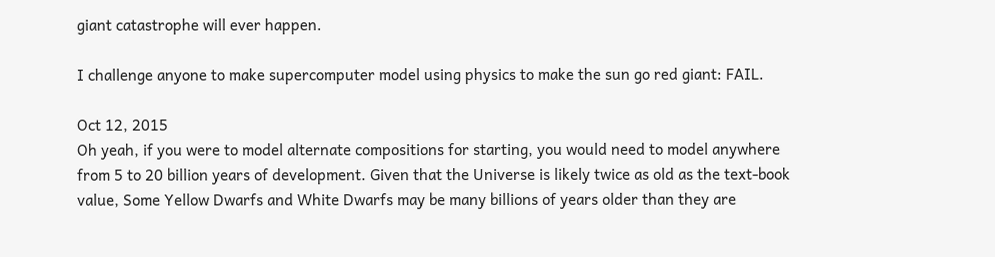giant catastrophe will ever happen.

I challenge anyone to make supercomputer model using physics to make the sun go red giant: FAIL.

Oct 12, 2015
Oh yeah, if you were to model alternate compositions for starting, you would need to model anywhere from 5 to 20 billion years of development. Given that the Universe is likely twice as old as the text-book value, Some Yellow Dwarfs and White Dwarfs may be many billions of years older than they are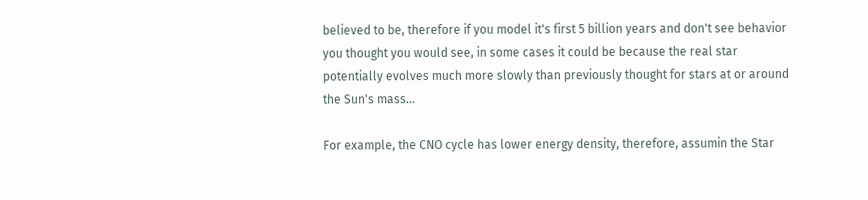believed to be, therefore if you model it's first 5 billion years and don't see behavior you thought you would see, in some cases it could be because the real star potentially evolves much more slowly than previously thought for stars at or around the Sun's mass...

For example, the CNO cycle has lower energy density, therefore, assumin the Star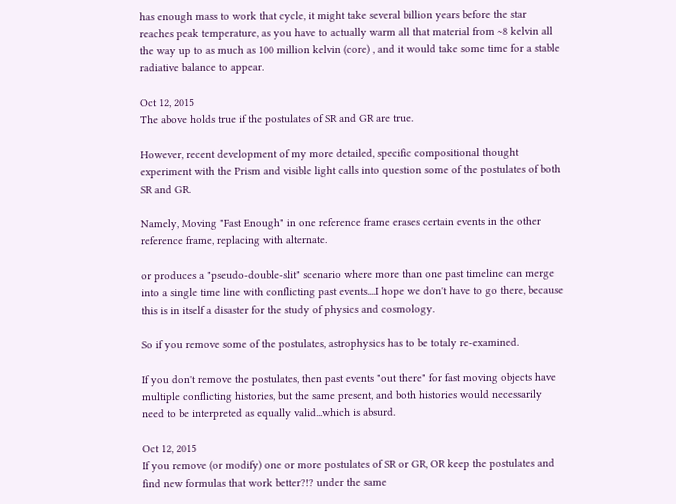has enough mass to work that cycle, it might take several billion years before the star reaches peak temperature, as you have to actually warm all that material from ~8 kelvin all the way up to as much as 100 million kelvin (core) , and it would take some time for a stable radiative balance to appear.

Oct 12, 2015
The above holds true if the postulates of SR and GR are true.

However, recent development of my more detailed, specific compositional thought experiment with the Prism and visible light calls into question some of the postulates of both SR and GR.

Namely, Moving "Fast Enough" in one reference frame erases certain events in the other reference frame, replacing with alternate.

or produces a "pseudo-double-slit" scenario where more than one past timeline can merge into a single time line with conflicting past events....I hope we don't have to go there, because this is in itself a disaster for the study of physics and cosmology.

So if you remove some of the postulates, astrophysics has to be totaly re-examined.

If you don't remove the postulates, then past events "out there" for fast moving objects have multiple conflicting histories, but the same present, and both histories would necessarily need to be interpreted as equally valid...which is absurd.

Oct 12, 2015
If you remove (or modify) one or more postulates of SR or GR, OR keep the postulates and find new formulas that work better?!? under the same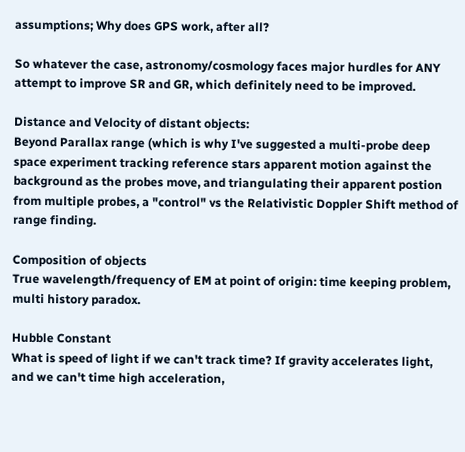assumptions; Why does GPS work, after all?

So whatever the case, astronomy/cosmology faces major hurdles for ANY attempt to improve SR and GR, which definitely need to be improved.

Distance and Velocity of distant objects:
Beyond Parallax range (which is why I've suggested a multi-probe deep space experiment tracking reference stars apparent motion against the background as the probes move, and triangulating their apparent postion from multiple probes, a "control" vs the Relativistic Doppler Shift method of range finding.

Composition of objects
True wavelength/frequency of EM at point of origin: time keeping problem, multi history paradox.

Hubble Constant
What is speed of light if we can't track time? If gravity accelerates light, and we can't time high acceleration,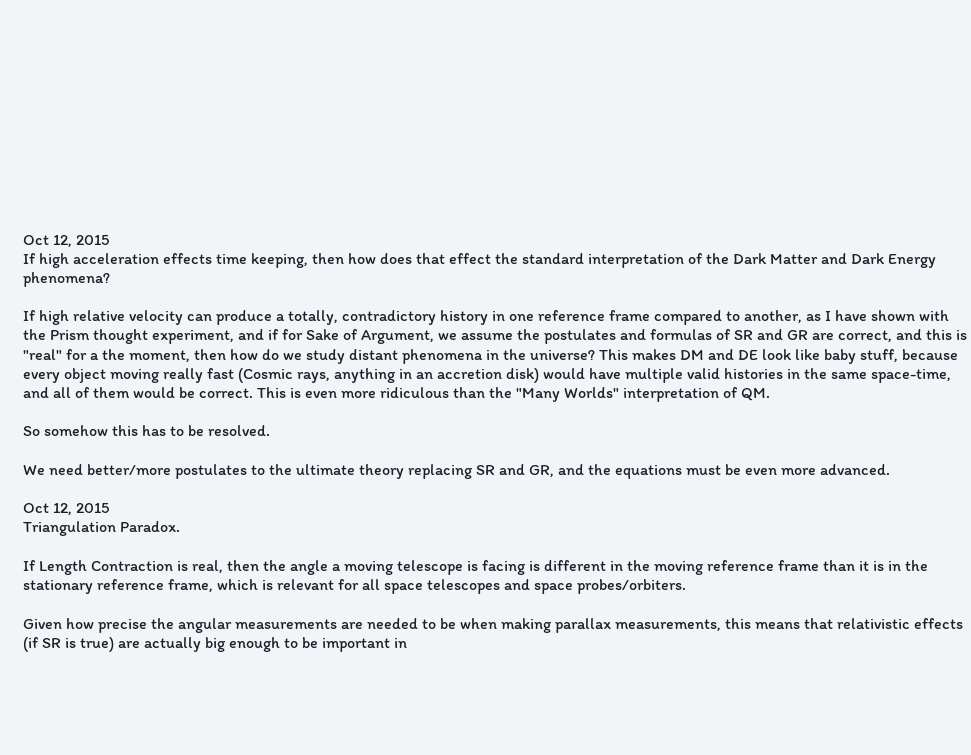Oct 12, 2015
If high acceleration effects time keeping, then how does that effect the standard interpretation of the Dark Matter and Dark Energy phenomena?

If high relative velocity can produce a totally, contradictory history in one reference frame compared to another, as I have shown with the Prism thought experiment, and if for Sake of Argument, we assume the postulates and formulas of SR and GR are correct, and this is "real" for a the moment, then how do we study distant phenomena in the universe? This makes DM and DE look like baby stuff, because every object moving really fast (Cosmic rays, anything in an accretion disk) would have multiple valid histories in the same space-time, and all of them would be correct. This is even more ridiculous than the "Many Worlds" interpretation of QM.

So somehow this has to be resolved.

We need better/more postulates to the ultimate theory replacing SR and GR, and the equations must be even more advanced.

Oct 12, 2015
Triangulation Paradox.

If Length Contraction is real, then the angle a moving telescope is facing is different in the moving reference frame than it is in the stationary reference frame, which is relevant for all space telescopes and space probes/orbiters.

Given how precise the angular measurements are needed to be when making parallax measurements, this means that relativistic effects (if SR is true) are actually big enough to be important in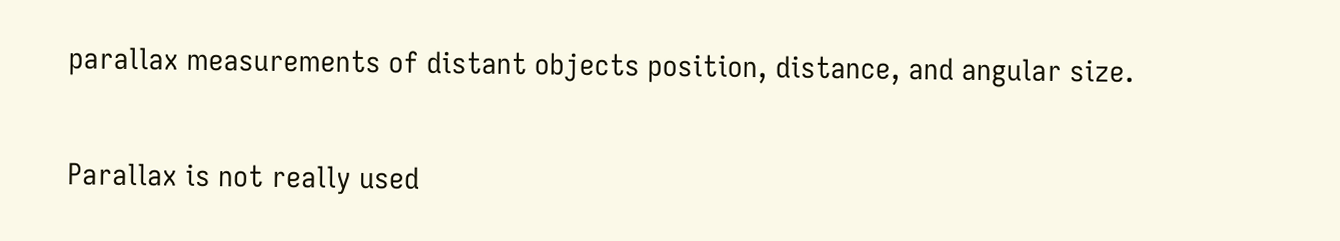parallax measurements of distant objects position, distance, and angular size.

Parallax is not really used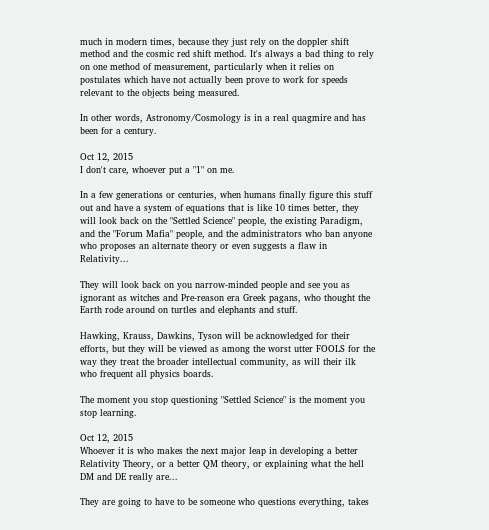much in modern times, because they just rely on the doppler shift method and the cosmic red shift method. It's always a bad thing to rely on one method of measurement, particularly when it relies on postulates which have not actually been prove to work for speeds relevant to the objects being measured.

In other words, Astronomy/Cosmology is in a real quagmire and has been for a century.

Oct 12, 2015
I don't care, whoever put a "1" on me.

In a few generations or centuries, when humans finally figure this stuff out and have a system of equations that is like 10 times better, they will look back on the "Settled Science" people, the existing Paradigm, and the "Forum Mafia" people, and the administrators who ban anyone who proposes an alternate theory or even suggests a flaw in Relativity...

They will look back on you narrow-minded people and see you as ignorant as witches and Pre-reason era Greek pagans, who thought the Earth rode around on turtles and elephants and stuff.

Hawking, Krauss, Dawkins, Tyson will be acknowledged for their efforts, but they will be viewed as among the worst utter FOOLS for the way they treat the broader intellectual community, as will their ilk who frequent all physics boards.

The moment you stop questioning "Settled Science" is the moment you stop learning.

Oct 12, 2015
Whoever it is who makes the next major leap in developing a better Relativity Theory, or a better QM theory, or explaining what the hell DM and DE really are...

They are going to have to be someone who questions everything, takes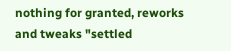nothing for granted, reworks and tweaks "settled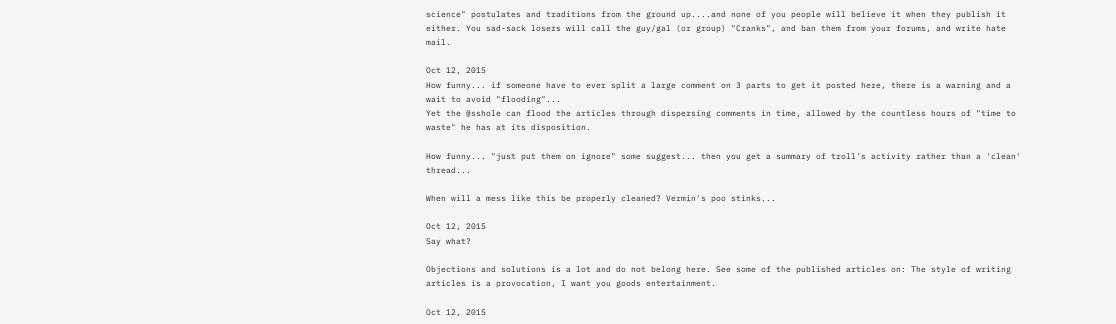science" postulates and traditions from the ground up....and none of you people will believe it when they publish it either. You sad-sack losers will call the guy/gal (or group) "Cranks", and ban them from your forums, and write hate mail.

Oct 12, 2015
How funny... if someone have to ever split a large comment on 3 parts to get it posted here, there is a warning and a wait to avoid "flooding"...
Yet the @sshole can flood the articles through dispersing comments in time, allowed by the countless hours of "time to waste" he has at its disposition.

How funny... "just put them on ignore" some suggest... then you get a summary of troll's activity rather than a 'clean' thread...

When will a mess like this be properly cleaned? Vermin's poo stinks...

Oct 12, 2015
Say what?

Objections and solutions is a lot and do not belong here. See some of the published articles on: The style of writing articles is a provocation, I want you goods entertainment.

Oct 12, 2015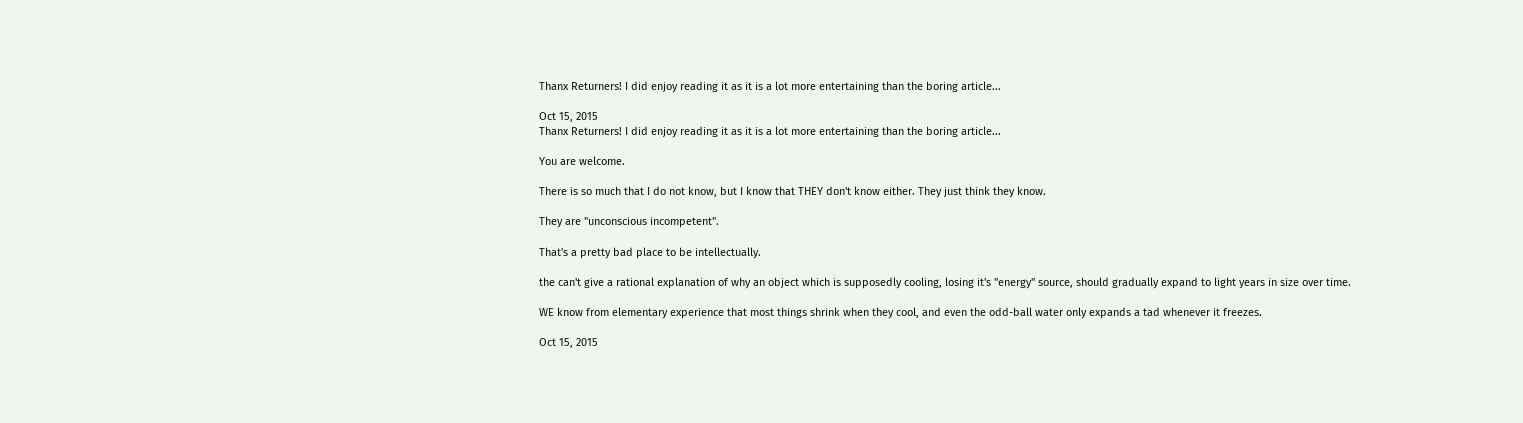Thanx Returners! I did enjoy reading it as it is a lot more entertaining than the boring article...

Oct 15, 2015
Thanx Returners! I did enjoy reading it as it is a lot more entertaining than the boring article...

You are welcome.

There is so much that I do not know, but I know that THEY don't know either. They just think they know.

They are "unconscious incompetent".

That's a pretty bad place to be intellectually.

the can't give a rational explanation of why an object which is supposedly cooling, losing it's "energy" source, should gradually expand to light years in size over time.

WE know from elementary experience that most things shrink when they cool, and even the odd-ball water only expands a tad whenever it freezes.

Oct 15, 2015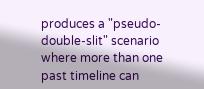produces a "pseudo-double-slit" scenario where more than one past timeline can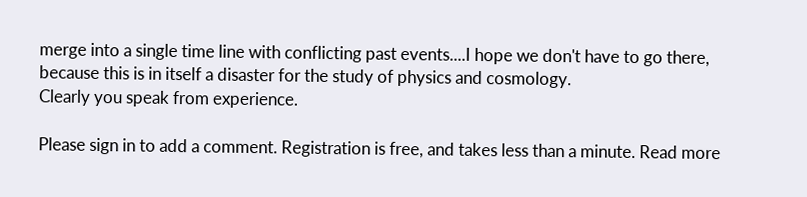merge into a single time line with conflicting past events....I hope we don't have to go there, because this is in itself a disaster for the study of physics and cosmology.
Clearly you speak from experience.

Please sign in to add a comment. Registration is free, and takes less than a minute. Read more